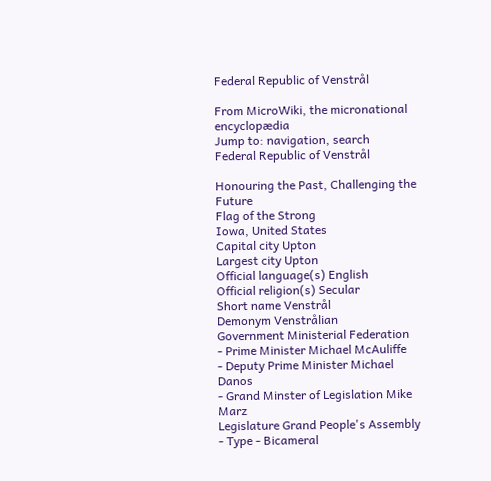Federal Republic of Venstrål

From MicroWiki, the micronational encyclopædia
Jump to: navigation, search
Federal Republic of Venstrål

Honouring the Past, Challenging the Future
Flag of the Strong
Iowa, United States
Capital city Upton
Largest city Upton
Official language(s) English
Official religion(s) Secular
Short name Venstrål
Demonym Venstrålian
Government Ministerial Federation
- Prime Minister Michael McAuliffe
- Deputy Prime Minister Michael Danos
- Grand Minster of Legislation Mike Marz
Legislature Grand People's Assembly
- Type - Bicameral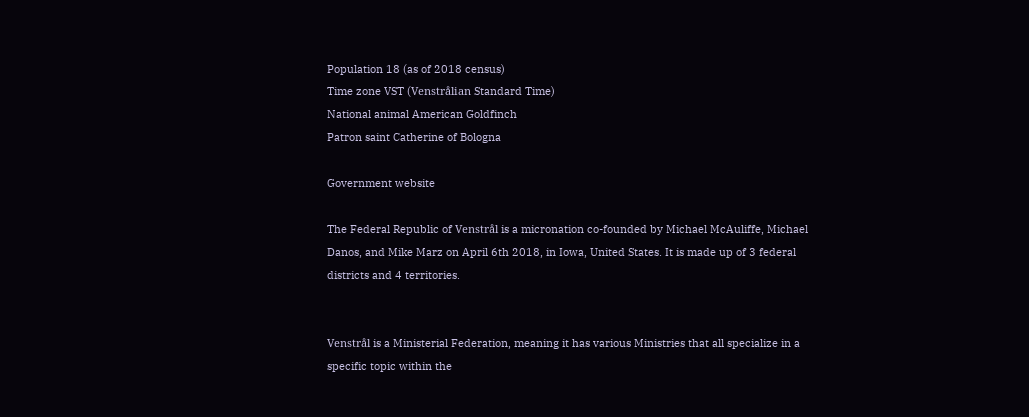Population 18 (as of 2018 census)
Time zone VST (Venstrålian Standard Time)
National animal American Goldfinch
Patron saint Catherine of Bologna

Government website

The Federal Republic of Venstrål is a micronation co-founded by Michael McAuliffe, Michael Danos, and Mike Marz on April 6th 2018, in Iowa, United States. It is made up of 3 federal districts and 4 territories.


Venstrål is a Ministerial Federation, meaning it has various Ministries that all specialize in a specific topic within the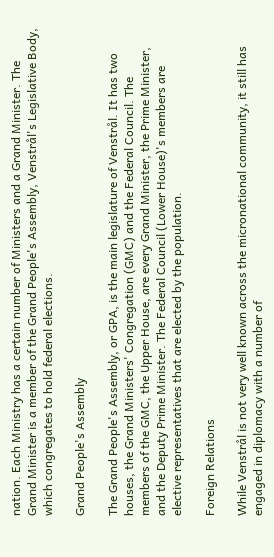nation. Each Ministry has a certain number of Ministers and a Grand Minister. The Grand Minister is a member of the Grand People's Assembly, Venstrål's Legislative Body, which congregates to hold federal elections.

Grand People's Assembly

The Grand People's Assembly, or GPA, is the main legislature of Venstrål. It has two houses, the Grand Ministers' Congregation (GMC) and the Federal Council. The members of the GMC, the Upper House, are every Grand Minister, the Prime Minister, and the Deputy Prime Minister. The Federal Council (Lower House)'s members are elective representatives that are elected by the population.

Foreign Relations

While Venstrål is not very well known across the micronational community, it still has engaged in diplomacy with a number of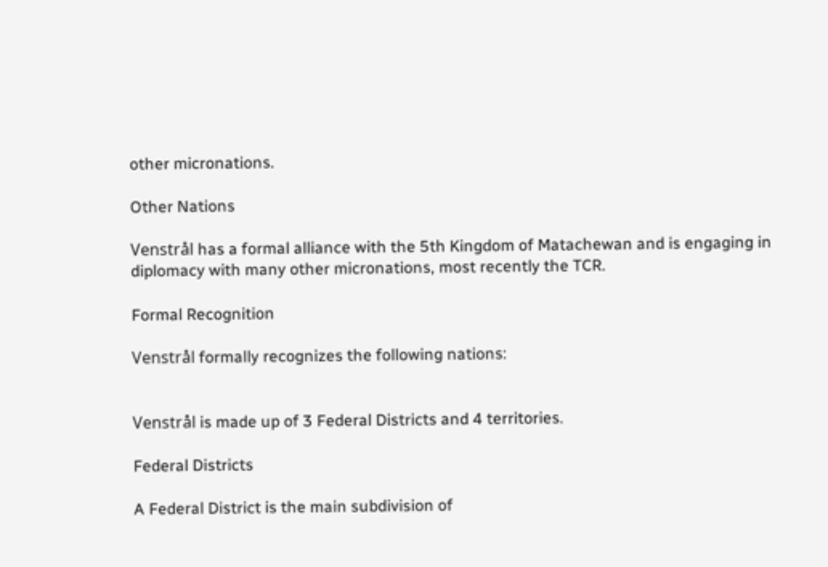other micronations.

Other Nations

Venstrål has a formal alliance with the 5th Kingdom of Matachewan and is engaging in diplomacy with many other micronations, most recently the TCR.

Formal Recognition

Venstrål formally recognizes the following nations:


Venstrål is made up of 3 Federal Districts and 4 territories.

Federal Districts

A Federal District is the main subdivision of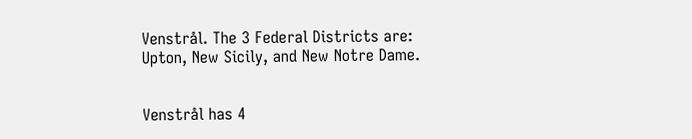Venstrål. The 3 Federal Districts are: Upton, New Sicily, and New Notre Dame.


Venstrål has 4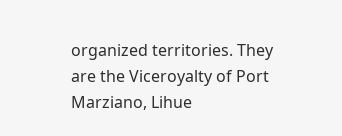organized territories. They are the Viceroyalty of Port Marziano, Lihue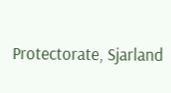Protectorate, Sjarland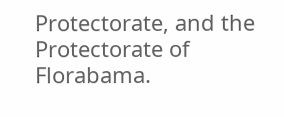Protectorate, and the Protectorate of Florabama.